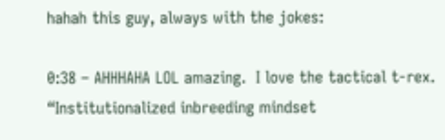hahah this guy, always with the jokes:

0:38 – AHHHAHA LOL amazing.  I love the tactical t-rex. “Institutionalized inbreeding mindset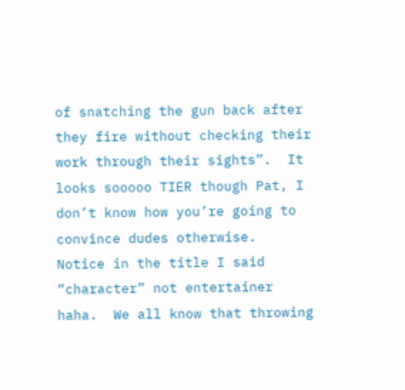of snatching the gun back after they fire without checking their work through their sights”.  It looks sooooo TIER though Pat, I don’t know how you’re going to convince dudes otherwise.  Notice in the title I said “character” not entertainer haha.  We all know that throwing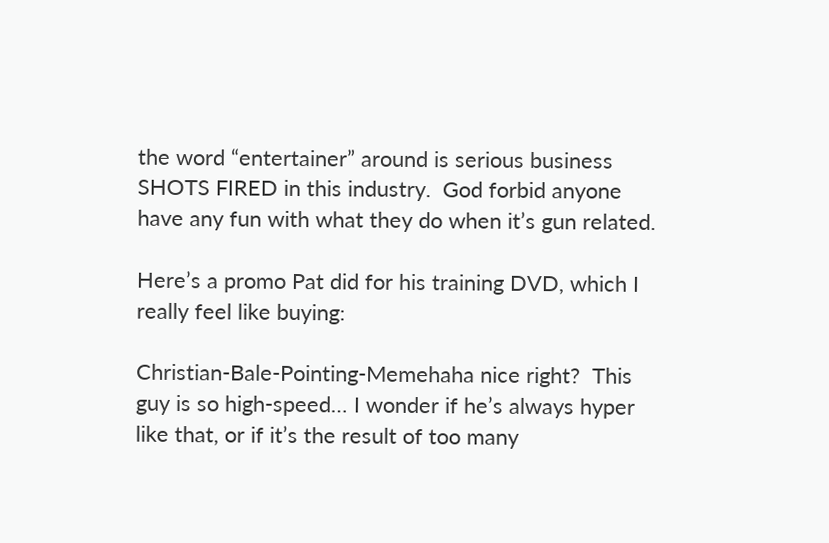the word “entertainer” around is serious business SHOTS FIRED in this industry.  God forbid anyone have any fun with what they do when it’s gun related.

Here’s a promo Pat did for his training DVD, which I really feel like buying:

Christian-Bale-Pointing-Memehaha nice right?  This guy is so high-speed… I wonder if he’s always hyper like that, or if it’s the result of too many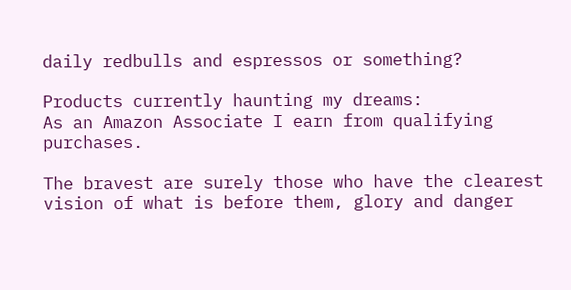daily redbulls and espressos or something?

Products currently haunting my dreams:
As an Amazon Associate I earn from qualifying purchases.

The bravest are surely those who have the clearest vision of what is before them, glory and danger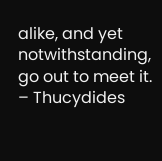alike, and yet notwithstanding, go out to meet it.
– Thucydides